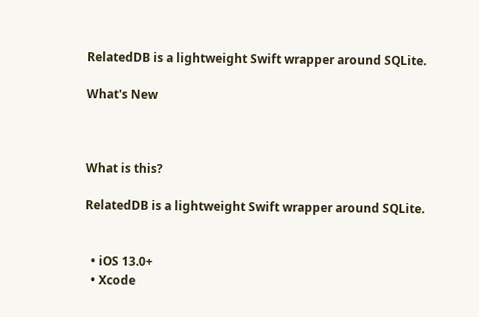RelatedDB is a lightweight Swift wrapper around SQLite.

What's New



What is this?

RelatedDB is a lightweight Swift wrapper around SQLite.


  • iOS 13.0+
  • Xcode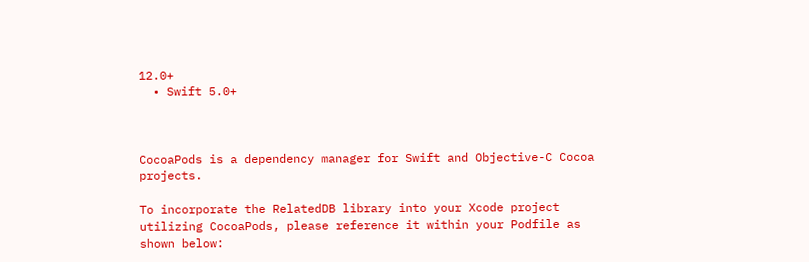12.0+
  • Swift 5.0+



CocoaPods is a dependency manager for Swift and Objective-C Cocoa projects.

To incorporate the RelatedDB library into your Xcode project utilizing CocoaPods, please reference it within your Podfile as shown below: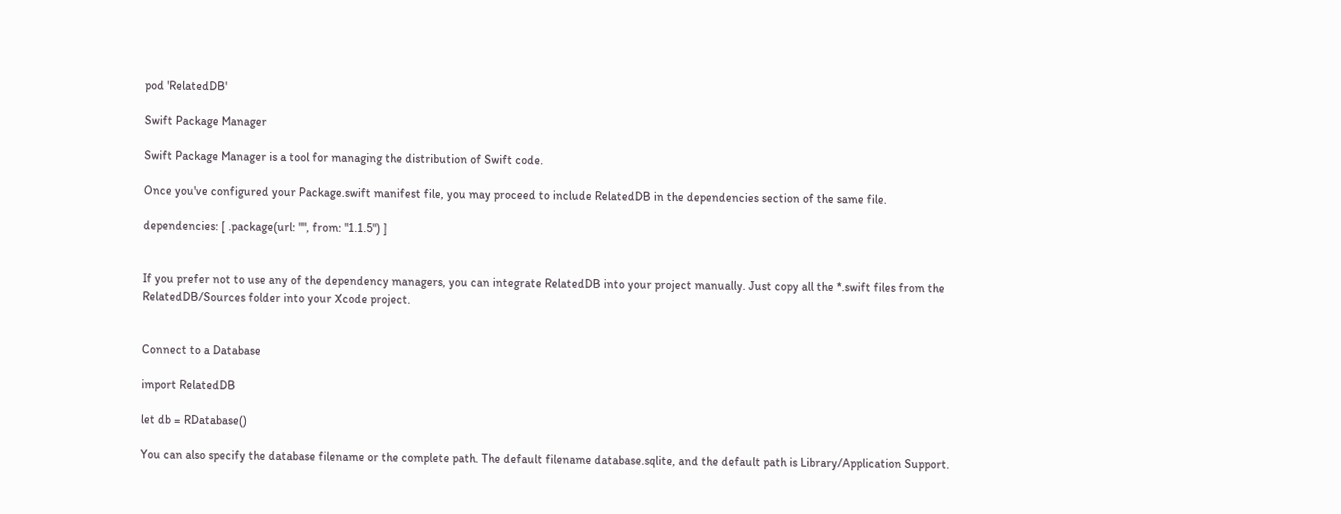pod 'RelatedDB'

Swift Package Manager

Swift Package Manager is a tool for managing the distribution of Swift code.

Once you've configured your Package.swift manifest file, you may proceed to include RelatedDB in the dependencies section of the same file.

dependencies: [ .package(url: "", from: "1.1.5") ]


If you prefer not to use any of the dependency managers, you can integrate RelatedDB into your project manually. Just copy all the *.swift files from the RelatedDB/Sources folder into your Xcode project.


Connect to a Database

import RelatedDB

let db = RDatabase()

You can also specify the database filename or the complete path. The default filename database.sqlite, and the default path is Library/Application Support.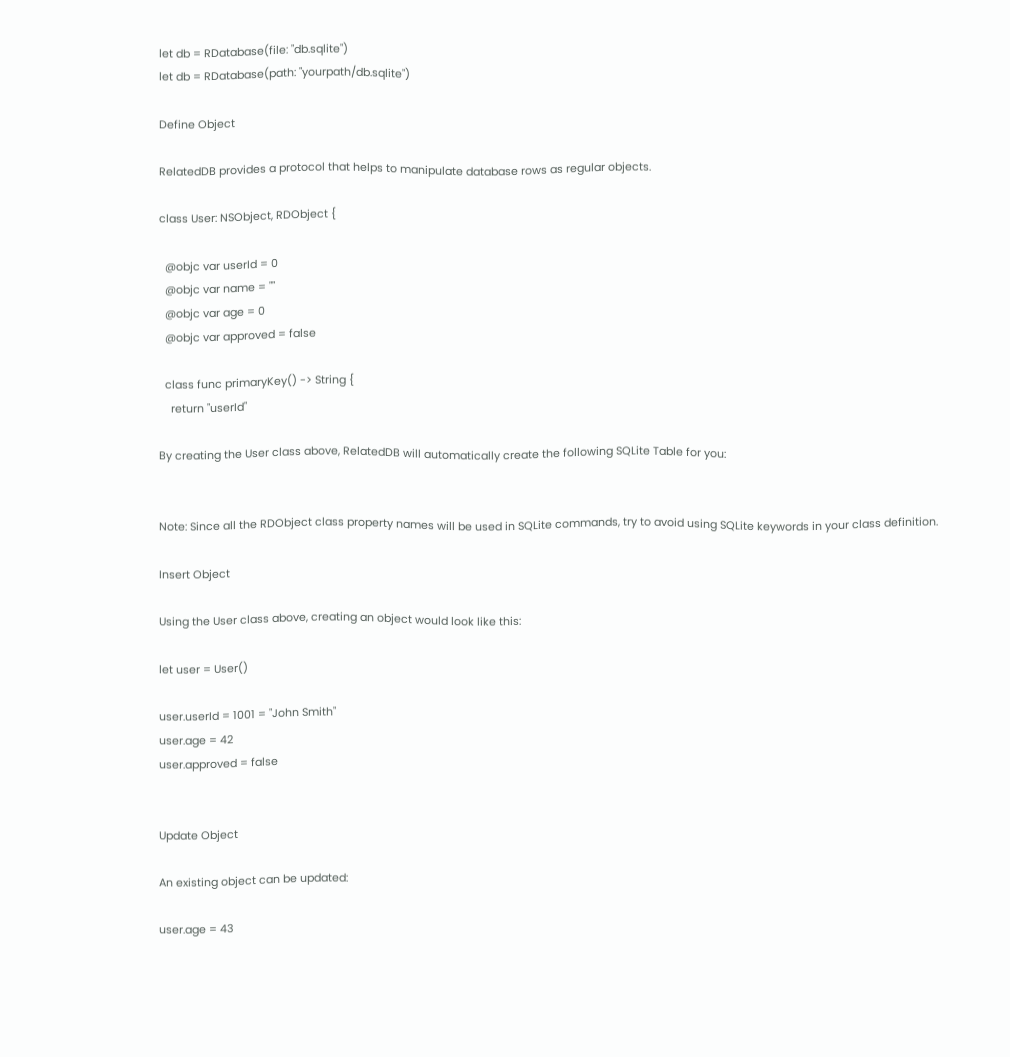let db = RDatabase(file: "db.sqlite")
let db = RDatabase(path: "yourpath/db.sqlite")

Define Object

RelatedDB provides a protocol that helps to manipulate database rows as regular objects.

class User: NSObject, RDObject {

  @objc var userId = 0
  @objc var name = ""
  @objc var age = 0
  @objc var approved = false

  class func primaryKey() -> String {
    return "userId"

By creating the User class above, RelatedDB will automatically create the following SQLite Table for you:


Note: Since all the RDObject class property names will be used in SQLite commands, try to avoid using SQLite keywords in your class definition.

Insert Object

Using the User class above, creating an object would look like this:

let user = User()

user.userId = 1001 = "John Smith"
user.age = 42
user.approved = false


Update Object

An existing object can be updated:

user.age = 43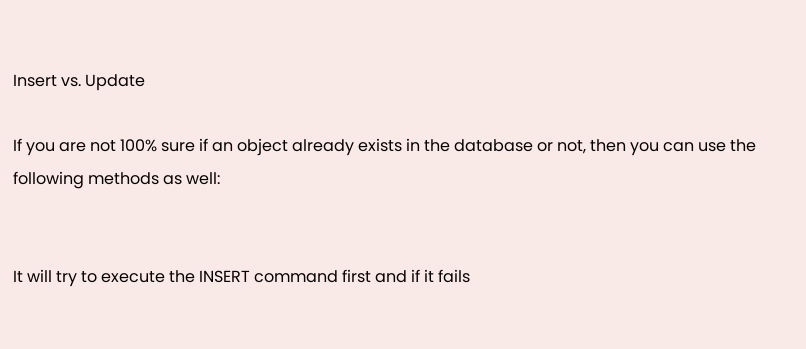Insert vs. Update

If you are not 100% sure if an object already exists in the database or not, then you can use the following methods as well:


It will try to execute the INSERT command first and if it fails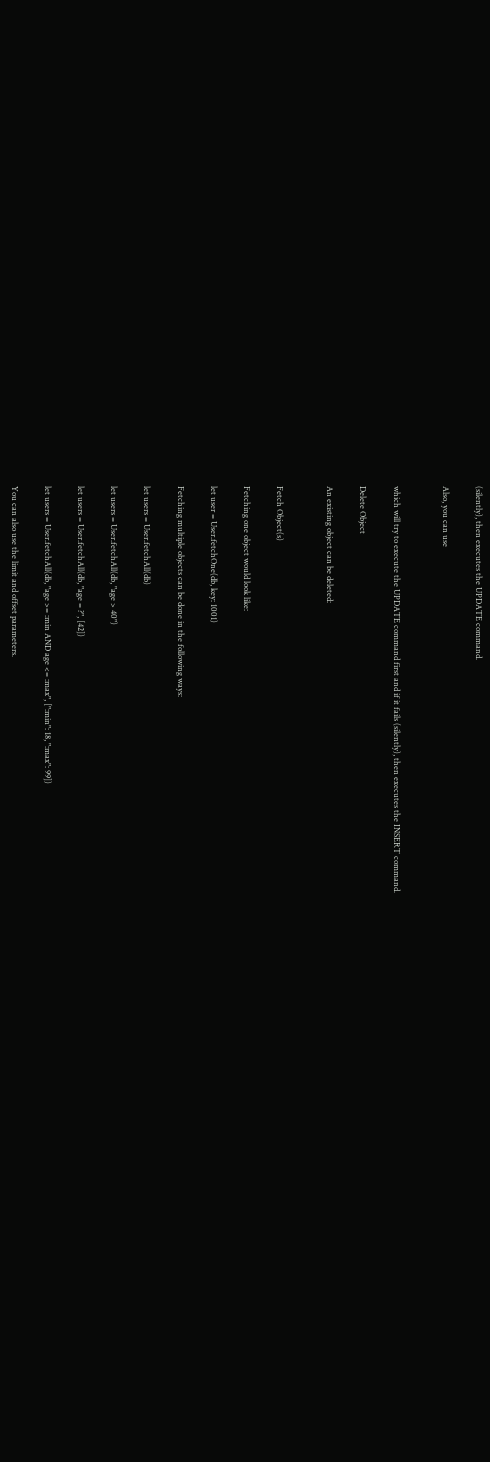(silently), then executes the UPDATE command.

Also, you can use


which will try to execute the UPDATE command first and if it fails (silently), then executes the INSERT command.

Delete Object

An existing object can be deleted:


Fetch Object(s)

Fetching one object would look like:

let user = User.fetchOne(db, key: 1001)

Fetching multiple objects can be done in the following ways:

let users = User.fetchAll(db)

let users = User.fetchAll(db, "age > 40")

let users = User.fetchAll(db, "age = ?", [42])

let users = User.fetchAll(db, "age >= :min AND age <= :max", [":min": 18, ":max": 99])

You can also use the limit and offset parameters.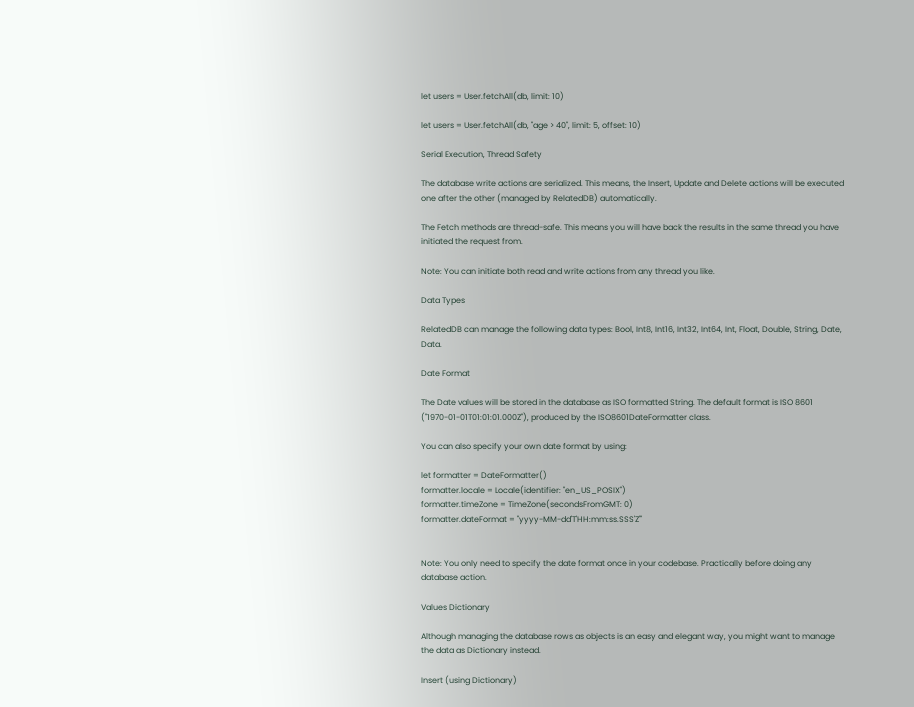let users = User.fetchAll(db, limit: 10)

let users = User.fetchAll(db, "age > 40", limit: 5, offset: 10)

Serial Execution, Thread Safety

The database write actions are serialized. This means, the Insert, Update and Delete actions will be executed one after the other (managed by RelatedDB) automatically.

The Fetch methods are thread-safe. This means you will have back the results in the same thread you have initiated the request from.

Note: You can initiate both read and write actions from any thread you like.

Data Types

RelatedDB can manage the following data types: Bool, Int8, Int16, Int32, Int64, Int, Float, Double, String, Date, Data.

Date Format

The Date values will be stored in the database as ISO formatted String. The default format is ISO 8601 ("1970-01-01T01:01:01.000Z"), produced by the ISO8601DateFormatter class.

You can also specify your own date format by using:

let formatter = DateFormatter()
formatter.locale = Locale(identifier: "en_US_POSIX")
formatter.timeZone = TimeZone(secondsFromGMT: 0)
formatter.dateFormat = "yyyy-MM-dd'T'HH:mm:ss.SSS'Z'"


Note: You only need to specify the date format once in your codebase. Practically before doing any database action.

Values Dictionary

Although managing the database rows as objects is an easy and elegant way, you might want to manage the data as Dictionary instead.

Insert (using Dictionary)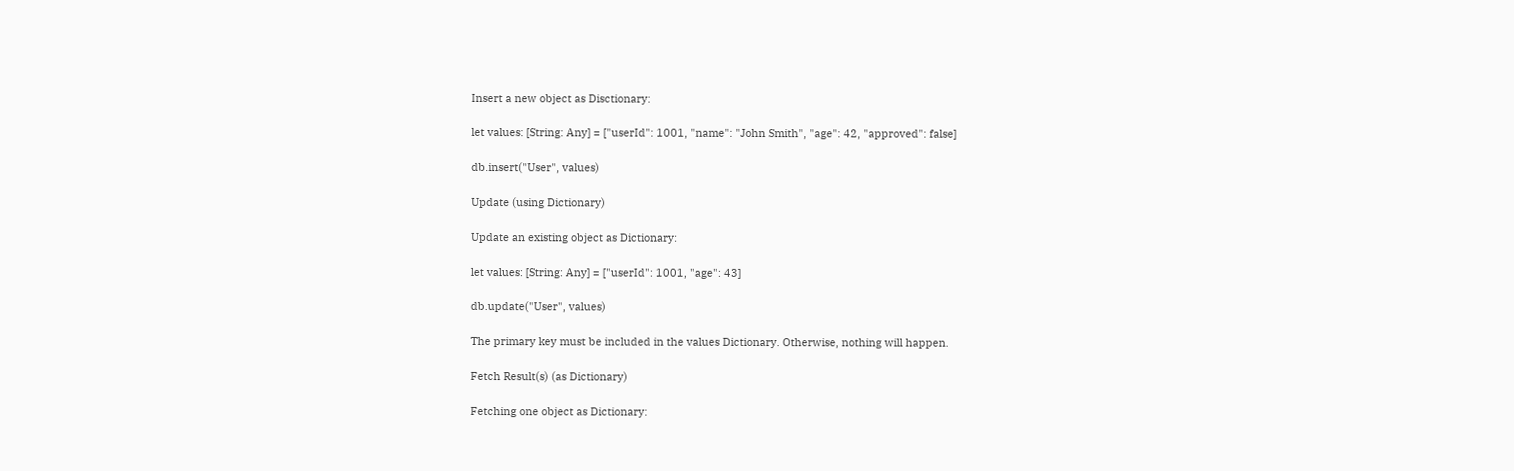Insert a new object as Disctionary:

let values: [String: Any] = ["userId": 1001, "name": "John Smith", "age": 42, "approved": false]

db.insert("User", values)

Update (using Dictionary)

Update an existing object as Dictionary:

let values: [String: Any] = ["userId": 1001, "age": 43]

db.update("User", values)

The primary key must be included in the values Dictionary. Otherwise, nothing will happen.

Fetch Result(s) (as Dictionary)

Fetching one object as Dictionary: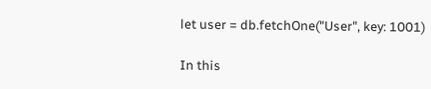let user = db.fetchOne("User", key: 1001)

In this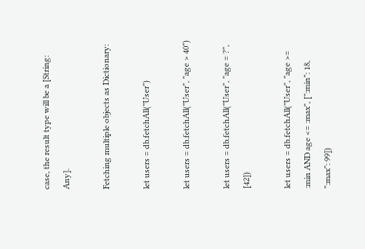case, the result type will be a [String: Any].

Fetching multiple objects as Dictionary:

let users = db.fetchAll("User")

let users = db.fetchAll("User", "age > 40")

let users = db.fetchAll("User", "age = ?", [42])

let users = db.fetchAll("User", "age >= :min AND age <= :max", [":min": 18, ":max": 99])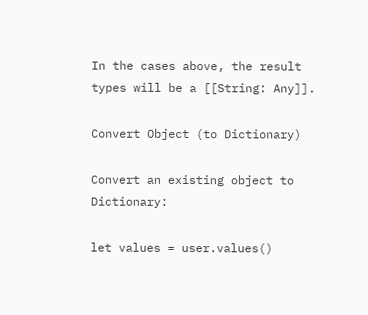In the cases above, the result types will be a [[String: Any]].

Convert Object (to Dictionary)

Convert an existing object to Dictionary:

let values = user.values()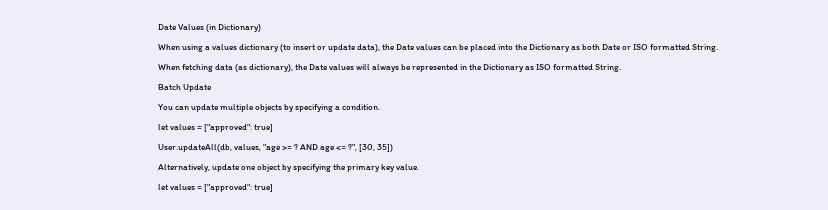Date Values (in Dictionary)

When using a values dictionary (to insert or update data), the Date values can be placed into the Dictionary as both Date or ISO formatted String.

When fetching data (as dictionary), the Date values will always be represented in the Dictionary as ISO formatted String.

Batch Update

You can update multiple objects by specifying a condition.

let values = ["approved": true]

User.updateAll(db, values, "age >= ? AND age <= ?", [30, 35])

Alternatively, update one object by specifying the primary key value.

let values = ["approved": true]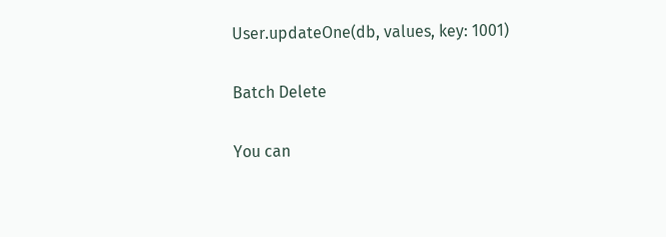User.updateOne(db, values, key: 1001)

Batch Delete

You can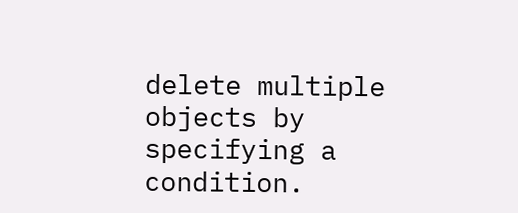delete multiple objects by specifying a condition.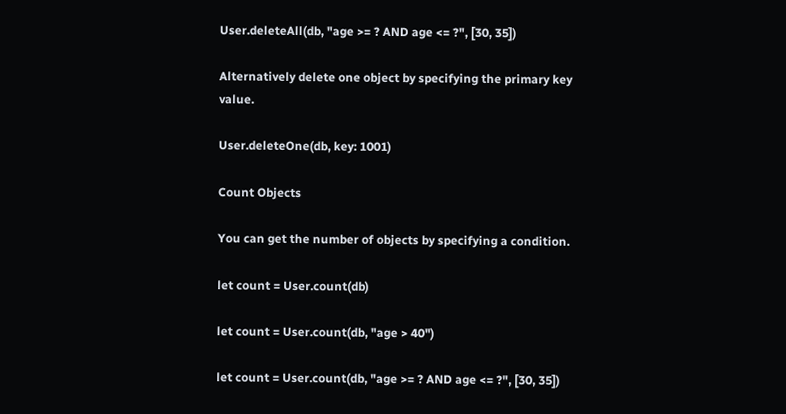User.deleteAll(db, "age >= ? AND age <= ?", [30, 35])

Alternatively delete one object by specifying the primary key value.

User.deleteOne(db, key: 1001)

Count Objects

You can get the number of objects by specifying a condition.

let count = User.count(db)

let count = User.count(db, "age > 40")

let count = User.count(db, "age >= ? AND age <= ?", [30, 35])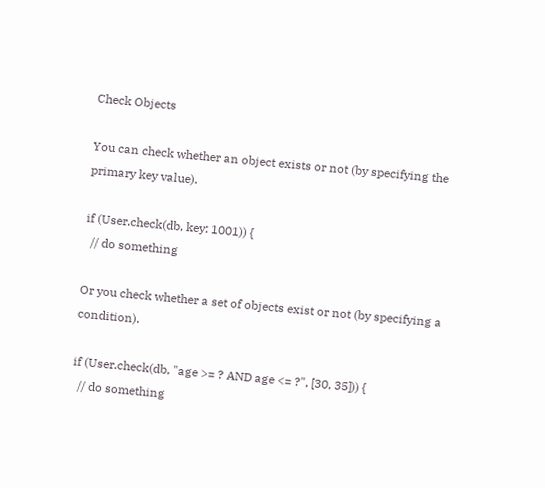Check Objects

You can check whether an object exists or not (by specifying the primary key value).

if (User.check(db, key: 1001)) {
  // do something

Or you check whether a set of objects exist or not (by specifying a condition).

if (User.check(db, "age >= ? AND age <= ?", [30, 35])) {
  // do something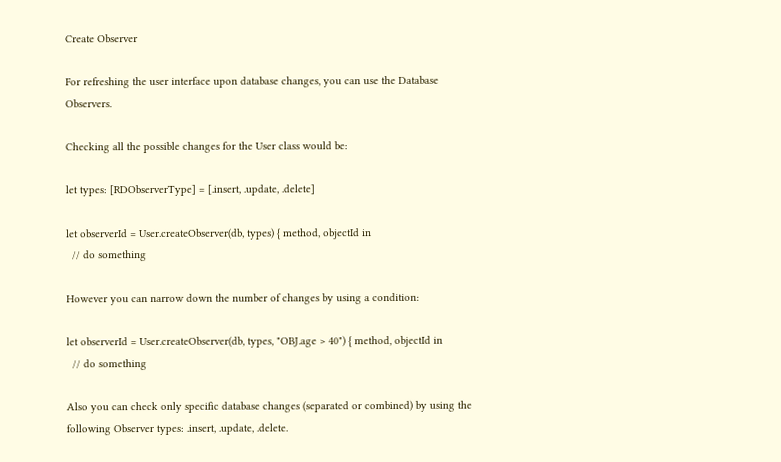Create Observer

For refreshing the user interface upon database changes, you can use the Database Observers.

Checking all the possible changes for the User class would be:

let types: [RDObserverType] = [.insert, .update, .delete]

let observerId = User.createObserver(db, types) { method, objectId in
  // do something

However you can narrow down the number of changes by using a condition:

let observerId = User.createObserver(db, types, "OBJ.age > 40") { method, objectId in
  // do something

Also you can check only specific database changes (separated or combined) by using the following Observer types: .insert, .update, .delete.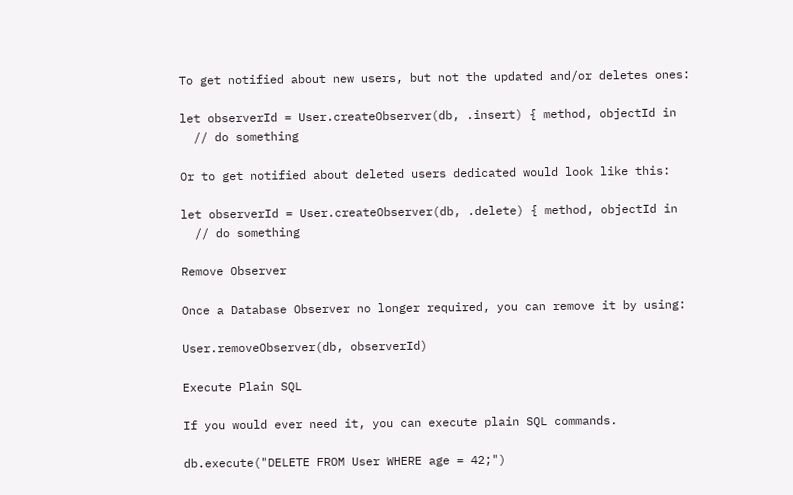To get notified about new users, but not the updated and/or deletes ones:

let observerId = User.createObserver(db, .insert) { method, objectId in
  // do something

Or to get notified about deleted users dedicated would look like this:

let observerId = User.createObserver(db, .delete) { method, objectId in
  // do something

Remove Observer

Once a Database Observer no longer required, you can remove it by using:

User.removeObserver(db, observerId)

Execute Plain SQL

If you would ever need it, you can execute plain SQL commands.

db.execute("DELETE FROM User WHERE age = 42;")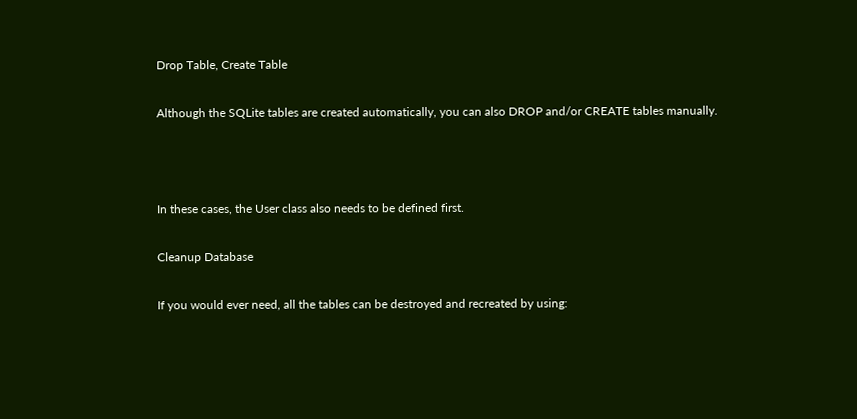Drop Table, Create Table

Although the SQLite tables are created automatically, you can also DROP and/or CREATE tables manually.



In these cases, the User class also needs to be defined first.

Cleanup Database

If you would ever need, all the tables can be destroyed and recreated by using: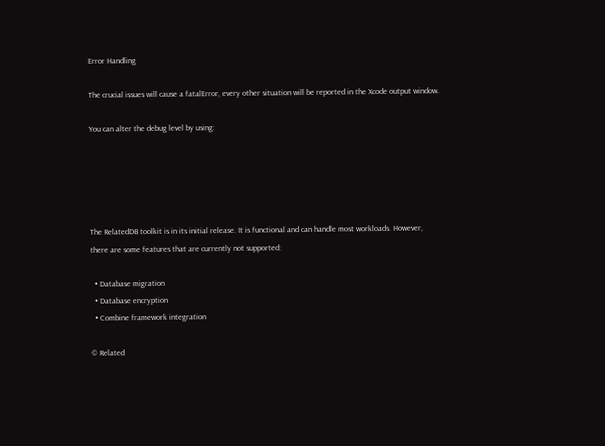Error Handling

The crucial issues will cause a fatalError, every other situation will be reported in the Xcode output window.

You can alter the debug level by using:





The RelatedDB toolkit is in its initial release. It is functional and can handle most workloads. However, there are some features that are currently not supported:

  • Database migration
  • Database encryption
  • Combine framework integration

© Related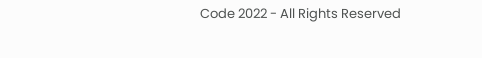Code 2022 - All Rights Reserved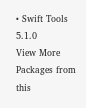• Swift Tools 5.1.0
View More Packages from this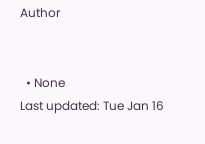Author


  • None
Last updated: Tue Jan 16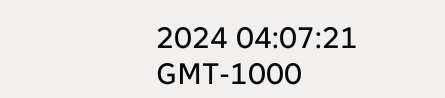2024 04:07:21 GMT-1000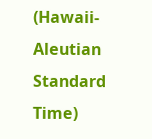(Hawaii-Aleutian Standard Time)